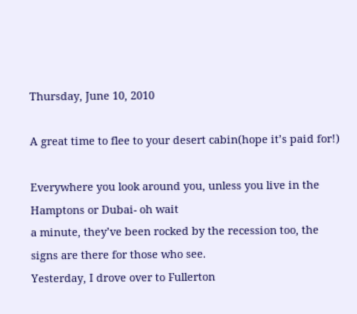Thursday, June 10, 2010

A great time to flee to your desert cabin(hope it’s paid for!)

Everywhere you look around you, unless you live in the Hamptons or Dubai- oh wait
a minute, they’ve been rocked by the recession too, the signs are there for those who see.
Yesterday, I drove over to Fullerton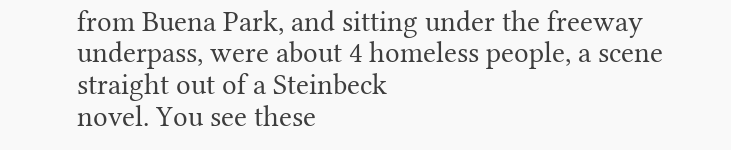from Buena Park, and sitting under the freeway underpass, were about 4 homeless people, a scene straight out of a Steinbeck
novel. You see these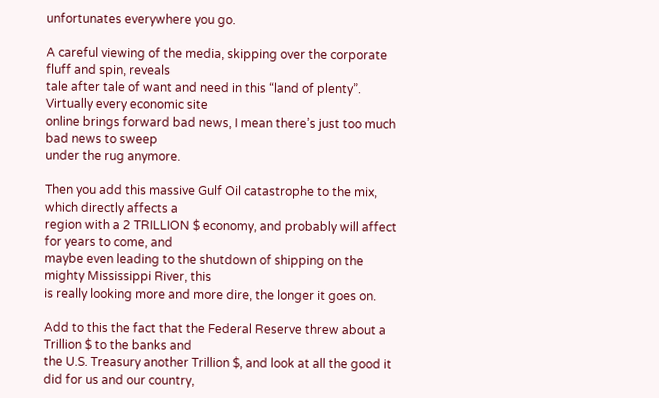unfortunates everywhere you go.

A careful viewing of the media, skipping over the corporate fluff and spin, reveals
tale after tale of want and need in this “land of plenty”. Virtually every economic site
online brings forward bad news, I mean there’s just too much bad news to sweep
under the rug anymore.

Then you add this massive Gulf Oil catastrophe to the mix, which directly affects a
region with a 2 TRILLION $ economy, and probably will affect for years to come, and
maybe even leading to the shutdown of shipping on the mighty Mississippi River, this
is really looking more and more dire, the longer it goes on.

Add to this the fact that the Federal Reserve threw about a Trillion $ to the banks and
the U.S. Treasury another Trillion $, and look at all the good it did for us and our country,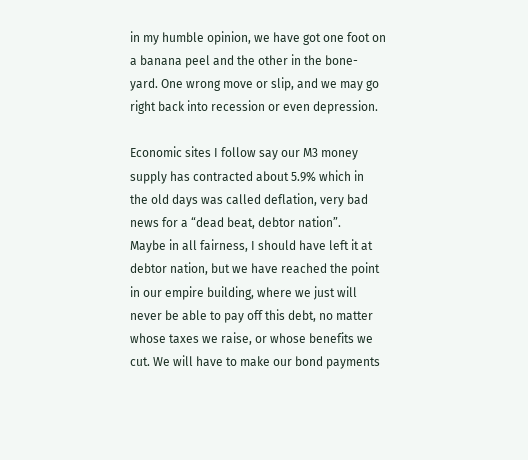in my humble opinion, we have got one foot on a banana peel and the other in the bone-
yard. One wrong move or slip, and we may go right back into recession or even depression.

Economic sites I follow say our M3 money supply has contracted about 5.9% which in
the old days was called deflation, very bad news for a “dead beat, debtor nation”.
Maybe in all fairness, I should have left it at debtor nation, but we have reached the point
in our empire building, where we just will never be able to pay off this debt, no matter
whose taxes we raise, or whose benefits we cut. We will have to make our bond payments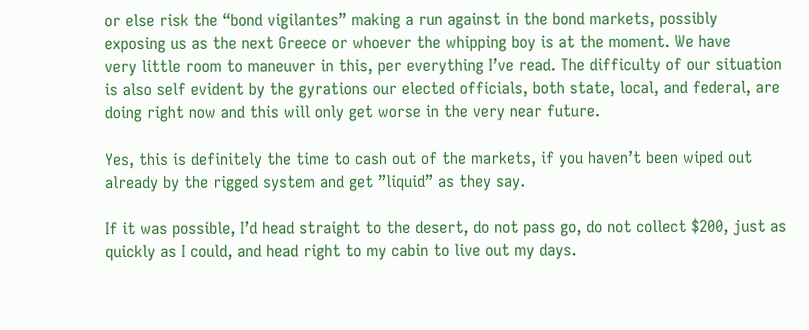or else risk the “bond vigilantes” making a run against in the bond markets, possibly
exposing us as the next Greece or whoever the whipping boy is at the moment. We have
very little room to maneuver in this, per everything I’ve read. The difficulty of our situation
is also self evident by the gyrations our elected officials, both state, local, and federal, are
doing right now and this will only get worse in the very near future.

Yes, this is definitely the time to cash out of the markets, if you haven’t been wiped out
already by the rigged system and get ”liquid” as they say.

If it was possible, I’d head straight to the desert, do not pass go, do not collect $200, just as
quickly as I could, and head right to my cabin to live out my days.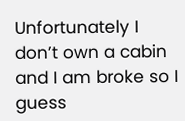Unfortunately I don’t own a cabin and I am broke so I guess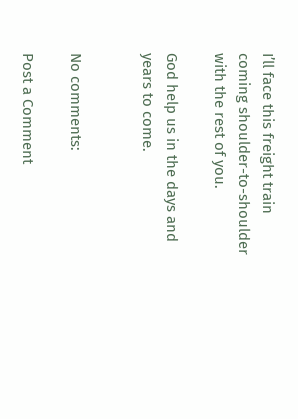I’ll face this freight train
coming shoulder-to-shoulder with the rest of you.

God help us in the days and years to come.


No comments:

Post a Comment